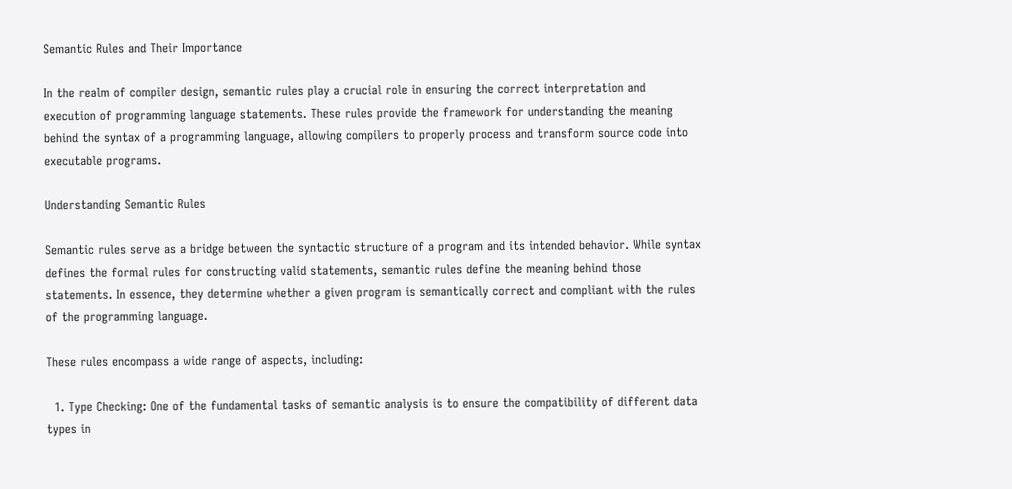Semantic Rules and Their Importance

In the realm of compiler design, semantic rules play a crucial role in ensuring the correct interpretation and execution of programming language statements. These rules provide the framework for understanding the meaning behind the syntax of a programming language, allowing compilers to properly process and transform source code into executable programs.

Understanding Semantic Rules

Semantic rules serve as a bridge between the syntactic structure of a program and its intended behavior. While syntax defines the formal rules for constructing valid statements, semantic rules define the meaning behind those statements. In essence, they determine whether a given program is semantically correct and compliant with the rules of the programming language.

These rules encompass a wide range of aspects, including:

  1. Type Checking: One of the fundamental tasks of semantic analysis is to ensure the compatibility of different data types in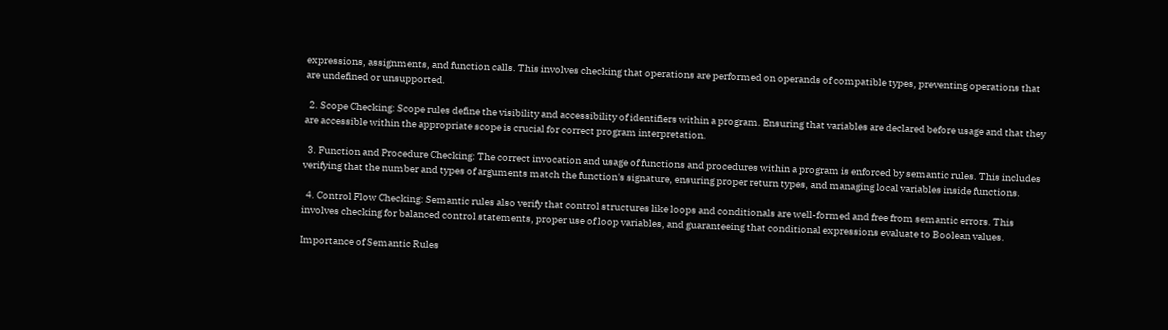expressions, assignments, and function calls. This involves checking that operations are performed on operands of compatible types, preventing operations that are undefined or unsupported.

  2. Scope Checking: Scope rules define the visibility and accessibility of identifiers within a program. Ensuring that variables are declared before usage and that they are accessible within the appropriate scope is crucial for correct program interpretation.

  3. Function and Procedure Checking: The correct invocation and usage of functions and procedures within a program is enforced by semantic rules. This includes verifying that the number and types of arguments match the function's signature, ensuring proper return types, and managing local variables inside functions.

  4. Control Flow Checking: Semantic rules also verify that control structures like loops and conditionals are well-formed and free from semantic errors. This involves checking for balanced control statements, proper use of loop variables, and guaranteeing that conditional expressions evaluate to Boolean values.

Importance of Semantic Rules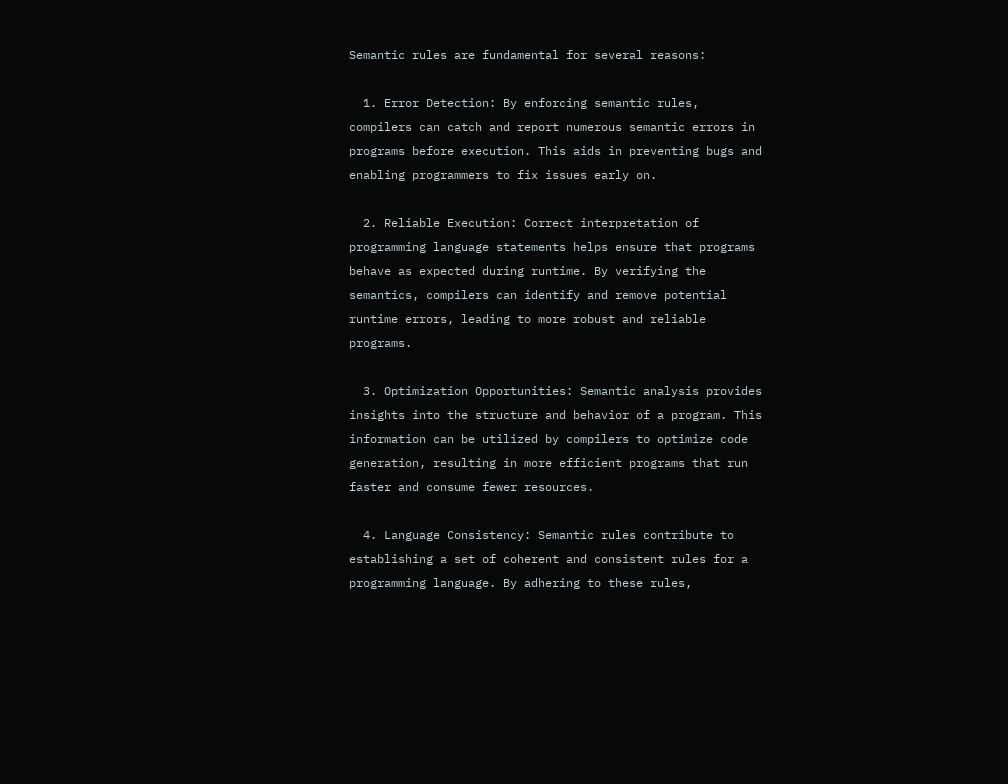Semantic rules are fundamental for several reasons:

  1. Error Detection: By enforcing semantic rules, compilers can catch and report numerous semantic errors in programs before execution. This aids in preventing bugs and enabling programmers to fix issues early on.

  2. Reliable Execution: Correct interpretation of programming language statements helps ensure that programs behave as expected during runtime. By verifying the semantics, compilers can identify and remove potential runtime errors, leading to more robust and reliable programs.

  3. Optimization Opportunities: Semantic analysis provides insights into the structure and behavior of a program. This information can be utilized by compilers to optimize code generation, resulting in more efficient programs that run faster and consume fewer resources.

  4. Language Consistency: Semantic rules contribute to establishing a set of coherent and consistent rules for a programming language. By adhering to these rules,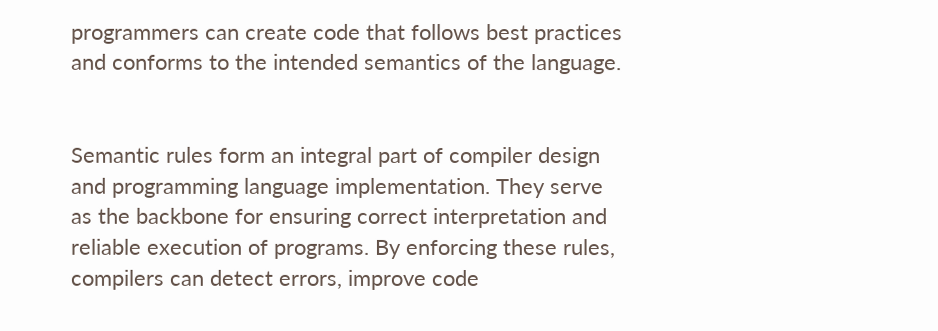programmers can create code that follows best practices and conforms to the intended semantics of the language.


Semantic rules form an integral part of compiler design and programming language implementation. They serve as the backbone for ensuring correct interpretation and reliable execution of programs. By enforcing these rules, compilers can detect errors, improve code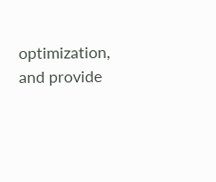optimization, and provide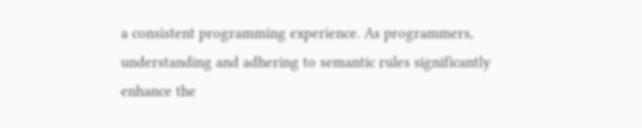a consistent programming experience. As programmers, understanding and adhering to semantic rules significantly enhance the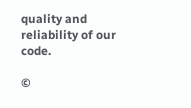quality and reliability of our code.

©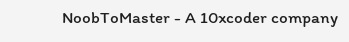NoobToMaster - A 10xcoder company